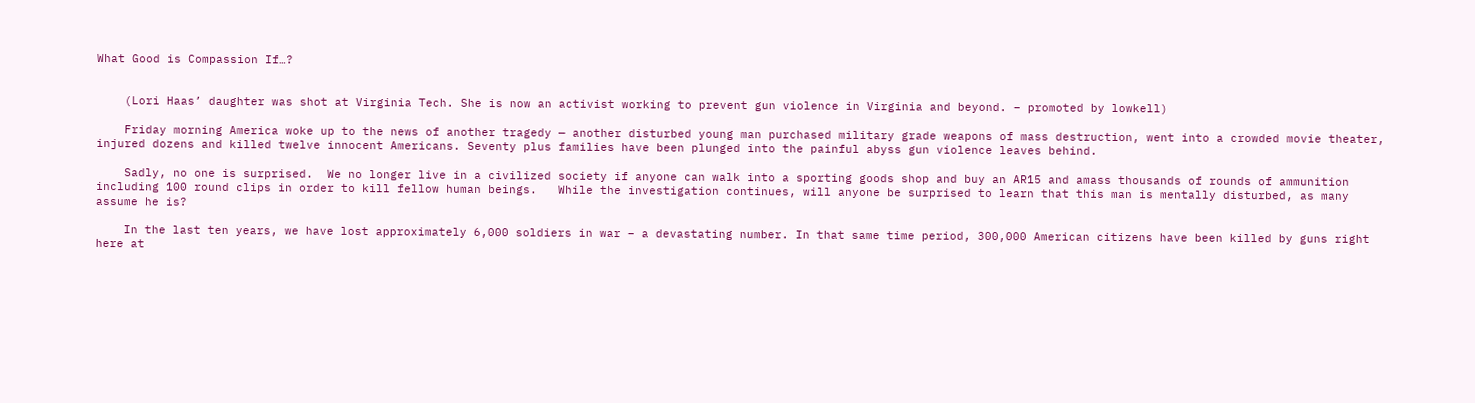What Good is Compassion If…?


    (Lori Haas’ daughter was shot at Virginia Tech. She is now an activist working to prevent gun violence in Virginia and beyond. – promoted by lowkell)

    Friday morning America woke up to the news of another tragedy — another disturbed young man purchased military grade weapons of mass destruction, went into a crowded movie theater, injured dozens and killed twelve innocent Americans. Seventy plus families have been plunged into the painful abyss gun violence leaves behind.

    Sadly, no one is surprised.  We no longer live in a civilized society if anyone can walk into a sporting goods shop and buy an AR15 and amass thousands of rounds of ammunition including 100 round clips in order to kill fellow human beings.   While the investigation continues, will anyone be surprised to learn that this man is mentally disturbed, as many assume he is?

    In the last ten years, we have lost approximately 6,000 soldiers in war – a devastating number. In that same time period, 300,000 American citizens have been killed by guns right here at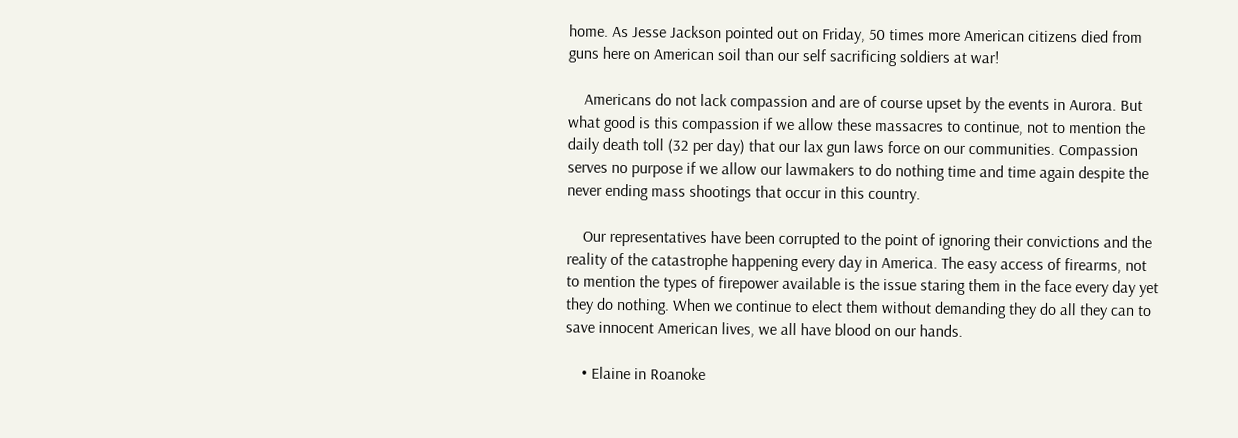home. As Jesse Jackson pointed out on Friday, 50 times more American citizens died from guns here on American soil than our self sacrificing soldiers at war!

    Americans do not lack compassion and are of course upset by the events in Aurora. But what good is this compassion if we allow these massacres to continue, not to mention the daily death toll (32 per day) that our lax gun laws force on our communities. Compassion serves no purpose if we allow our lawmakers to do nothing time and time again despite the never ending mass shootings that occur in this country.

    Our representatives have been corrupted to the point of ignoring their convictions and the reality of the catastrophe happening every day in America. The easy access of firearms, not to mention the types of firepower available is the issue staring them in the face every day yet they do nothing. When we continue to elect them without demanding they do all they can to save innocent American lives, we all have blood on our hands.

    • Elaine in Roanoke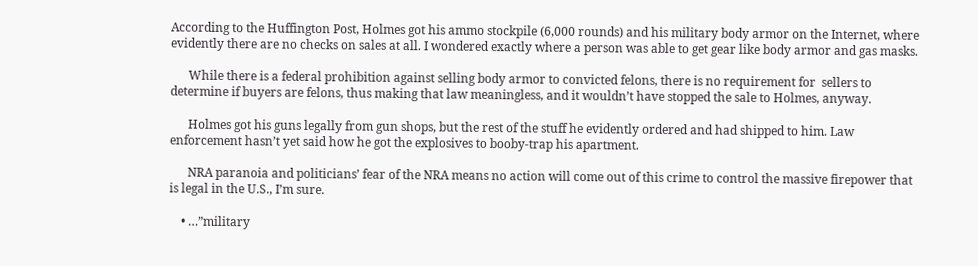According to the Huffington Post, Holmes got his ammo stockpile (6,000 rounds) and his military body armor on the Internet, where evidently there are no checks on sales at all. I wondered exactly where a person was able to get gear like body armor and gas masks.

      While there is a federal prohibition against selling body armor to convicted felons, there is no requirement for  sellers to determine if buyers are felons, thus making that law meaningless, and it wouldn’t have stopped the sale to Holmes, anyway.

      Holmes got his guns legally from gun shops, but the rest of the stuff he evidently ordered and had shipped to him. Law enforcement hasn’t yet said how he got the explosives to booby-trap his apartment.

      NRA paranoia and politicians’ fear of the NRA means no action will come out of this crime to control the massive firepower that is legal in the U.S., I’m sure.

    • …”military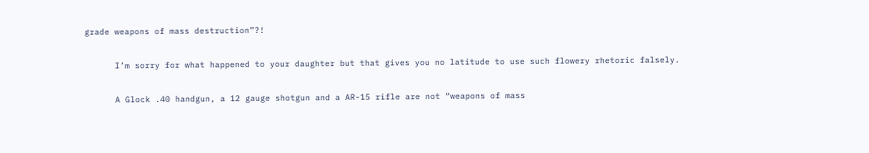grade weapons of mass destruction”?!

      I’m sorry for what happened to your daughter but that gives you no latitude to use such flowery rhetoric falsely.

      A Glock .40 handgun, a 12 gauge shotgun and a AR-15 rifle are not “weapons of mass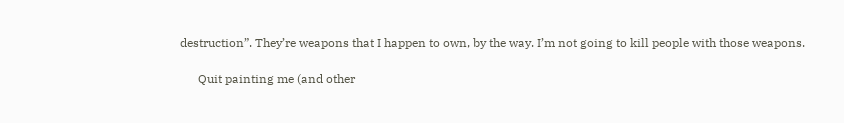destruction”. They’re weapons that I happen to own, by the way. I’m not going to kill people with those weapons.

      Quit painting me (and other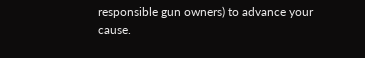responsible gun owners) to advance your cause.